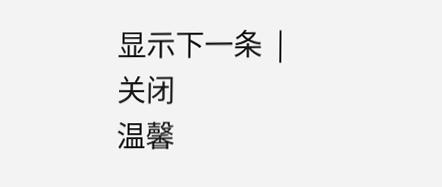显示下一条  |  关闭
温馨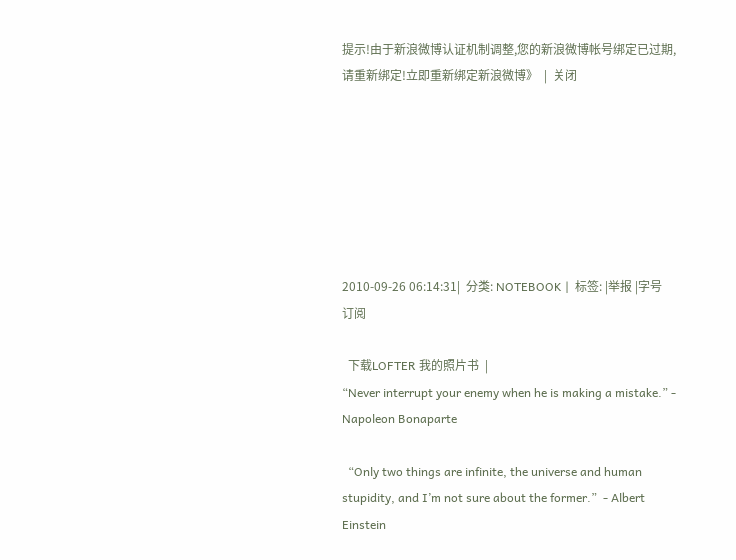提示!由于新浪微博认证机制调整,您的新浪微博帐号绑定已过期,请重新绑定!立即重新绑定新浪微博》  |  关闭







2010-09-26 06:14:31|  分类: NOTEBOOK |  标签: |举报 |字号 订阅

  下载LOFTER 我的照片书  |
“Never interrupt your enemy when he is making a mistake.” - Napoleon Bonaparte

  “Only two things are infinite, the universe and human stupidity, and I’m not sure about the former.”  - Albert Einstein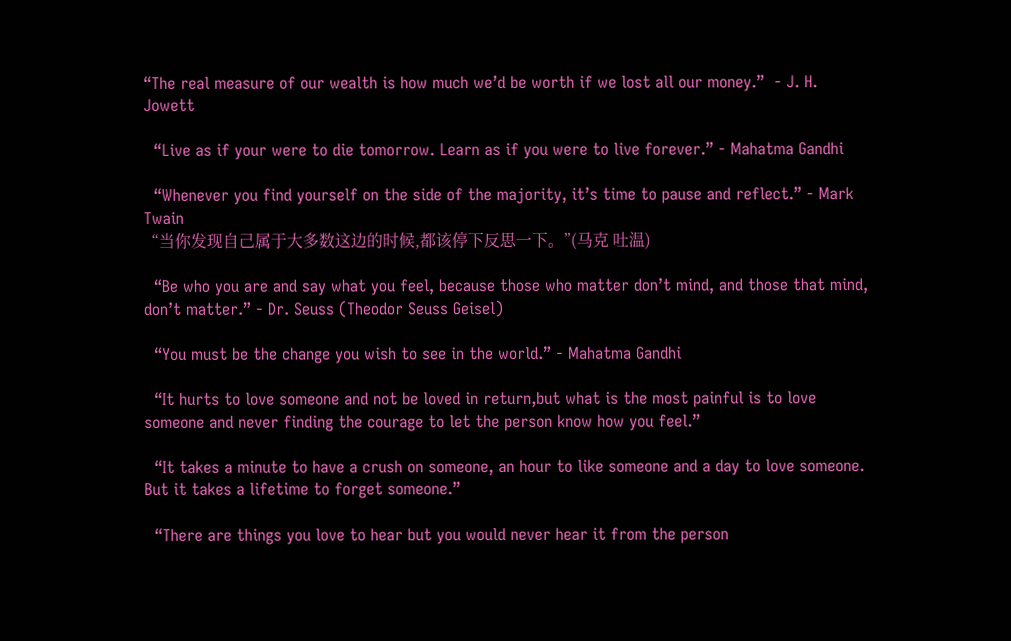“The real measure of our wealth is how much we’d be worth if we lost all our money.”  - J. H. Jowett

  “Live as if your were to die tomorrow. Learn as if you were to live forever.” - Mahatma Gandhi

  “Whenever you find yourself on the side of the majority, it’s time to pause and reflect.” - Mark Twain
  “当你发现自己属于大多数这边的时候,都该停下反思一下。”(马克 吐温)

  “Be who you are and say what you feel, because those who matter don’t mind, and those that mind, don’t matter.” - Dr. Seuss (Theodor Seuss Geisel)

  “You must be the change you wish to see in the world.” - Mahatma Gandhi

  “It hurts to love someone and not be loved in return,but what is the most painful is to love someone and never finding the courage to let the person know how you feel.”

  “It takes a minute to have a crush on someone, an hour to like someone and a day to love someone. But it takes a lifetime to forget someone.”

  “There are things you love to hear but you would never hear it from the person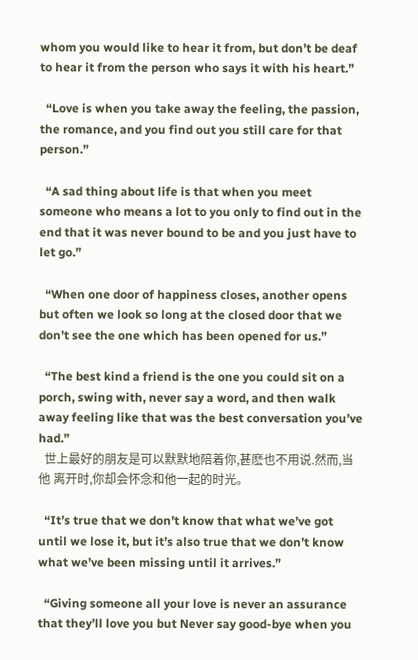whom you would like to hear it from, but don’t be deaf to hear it from the person who says it with his heart.”

  “Love is when you take away the feeling, the passion, the romance, and you find out you still care for that person.”

  “A sad thing about life is that when you meet someone who means a lot to you only to find out in the end that it was never bound to be and you just have to let go.”

  “When one door of happiness closes, another opens but often we look so long at the closed door that we don’t see the one which has been opened for us.”

  “The best kind a friend is the one you could sit on a porch, swing with, never say a word, and then walk away feeling like that was the best conversation you’ve had.”
  世上最好的朋友是可以默默地陪着你,甚麽也不用说.然而,当他 离开时,你却会怀念和他一起的时光。

  “It’s true that we don’t know that what we’ve got until we lose it, but it’s also true that we don’t know what we’ve been missing until it arrives.”

  “Giving someone all your love is never an assurance that they’ll love you but Never say good-bye when you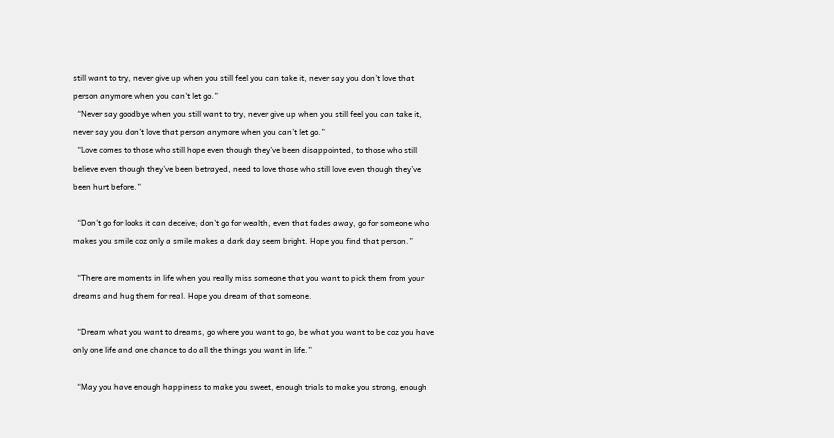still want to try, never give up when you still feel you can take it, never say you don’t love that person anymore when you can’t let go.”
  “Never say goodbye when you still want to try, never give up when you still feel you can take it, never say you don’t love that person anymore when you can’t let go.”
  “Love comes to those who still hope even though they’ve been disappointed, to those who still believe even though they’ve been betrayed, need to love those who still love even though they’ve been hurt before.”

  “Don’t go for looks it can deceive; don’t go for wealth, even that fades away, go for someone who makes you smile coz only a smile makes a dark day seem bright. Hope you find that person.”

  “There are moments in life when you really miss someone that you want to pick them from your dreams and hug them for real. Hope you dream of that someone.

  “Dream what you want to dreams, go where you want to go, be what you want to be coz you have only one life and one chance to do all the things you want in life.”

  “May you have enough happiness to make you sweet, enough trials to make you strong, enough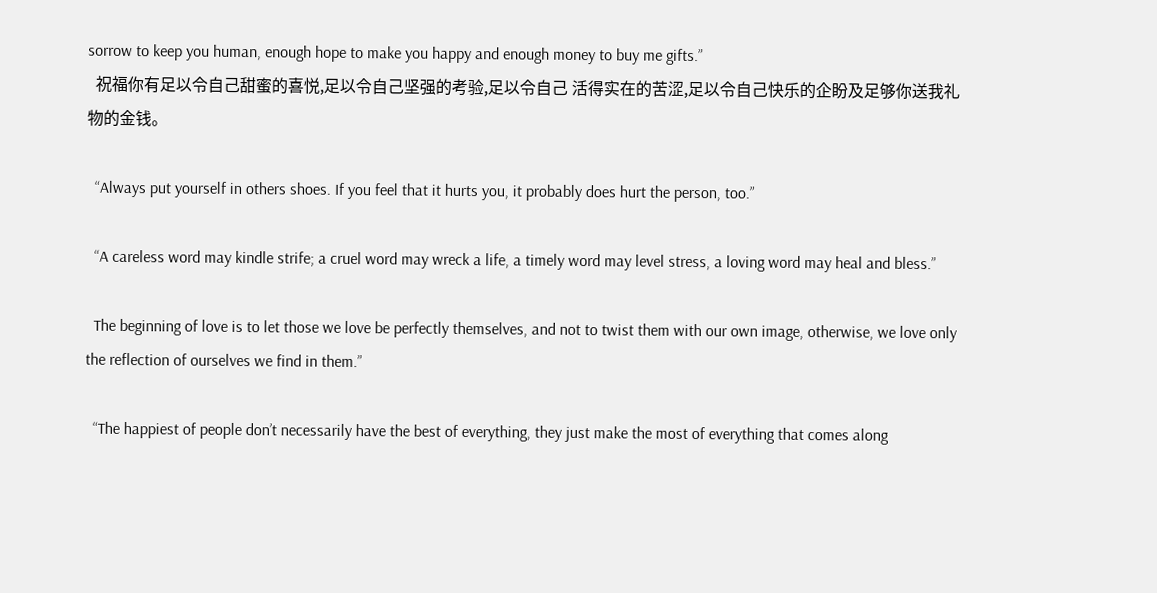sorrow to keep you human, enough hope to make you happy and enough money to buy me gifts.”
  祝福你有足以令自己甜蜜的喜悦,足以令自己坚强的考验,足以令自己 活得实在的苦涩,足以令自己快乐的企盼及足够你送我礼物的金钱。

  “Always put yourself in others shoes. If you feel that it hurts you, it probably does hurt the person, too.”

  “A careless word may kindle strife; a cruel word may wreck a life, a timely word may level stress, a loving word may heal and bless.”

  The beginning of love is to let those we love be perfectly themselves, and not to twist them with our own image, otherwise, we love only the reflection of ourselves we find in them.”

  “The happiest of people don’t necessarily have the best of everything, they just make the most of everything that comes along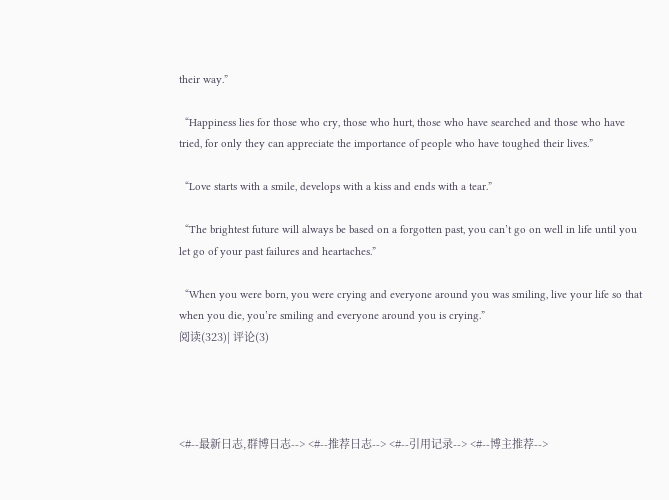their way.”

  “Happiness lies for those who cry, those who hurt, those who have searched and those who have tried, for only they can appreciate the importance of people who have toughed their lives.”

  “Love starts with a smile, develops with a kiss and ends with a tear.”

  “The brightest future will always be based on a forgotten past, you can’t go on well in life until you let go of your past failures and heartaches.”

  “When you were born, you were crying and everyone around you was smiling, live your life so that when you die, you’re smiling and everyone around you is crying.”
阅读(323)| 评论(3)




<#--最新日志,群博日志--> <#--推荐日志--> <#--引用记录--> <#--博主推荐-->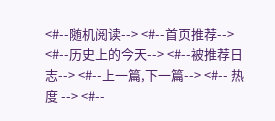<#--随机阅读--> <#--首页推荐--> <#--历史上的今天--> <#--被推荐日志--> <#--上一篇,下一篇--> <#-- 热度 --> <#--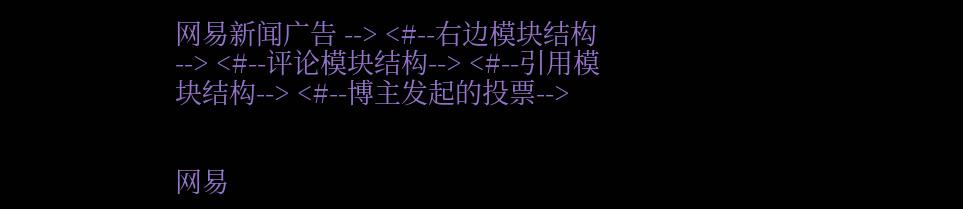网易新闻广告 --> <#--右边模块结构--> <#--评论模块结构--> <#--引用模块结构--> <#--博主发起的投票-->


网易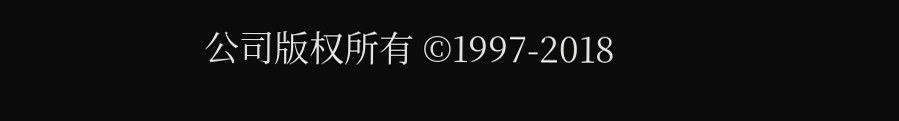公司版权所有 ©1997-2018